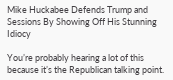Mike Huckabee Defends Trump and Sessions By Showing Off His Stunning Idiocy

You’re probably hearing a lot of this because it’s the Republican talking point.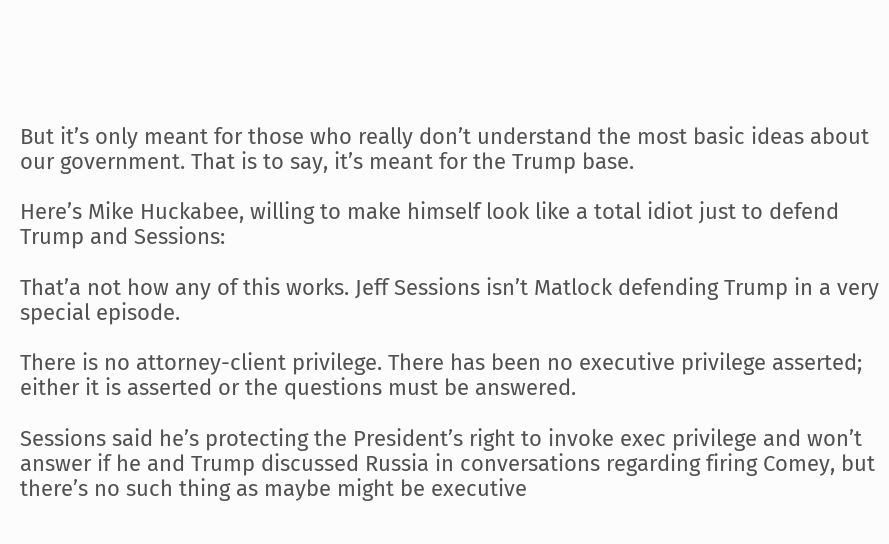But it’s only meant for those who really don’t understand the most basic ideas about our government. That is to say, it’s meant for the Trump base.

Here’s Mike Huckabee, willing to make himself look like a total idiot just to defend Trump and Sessions:

That’a not how any of this works. Jeff Sessions isn’t Matlock defending Trump in a very special episode.

There is no attorney-client privilege. There has been no executive privilege asserted; either it is asserted or the questions must be answered.

Sessions said he’s protecting the President’s right to invoke exec privilege and won’t answer if he and Trump discussed Russia in conversations regarding firing Comey, but there’s no such thing as maybe might be executive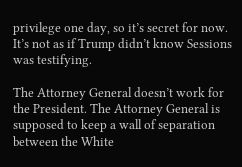privilege one day, so it’s secret for now. It’s not as if Trump didn’t know Sessions was testifying.

The Attorney General doesn’t work for the President. The Attorney General is supposed to keep a wall of separation between the White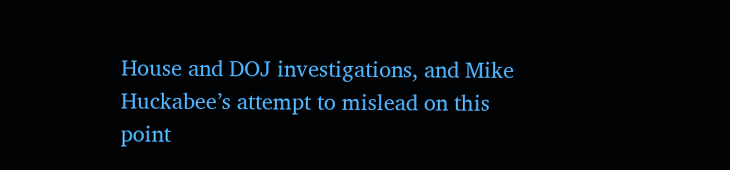House and DOJ investigations, and Mike Huckabee’s attempt to mislead on this point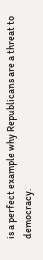is a perfect example why Republicans are a threat to democracy.